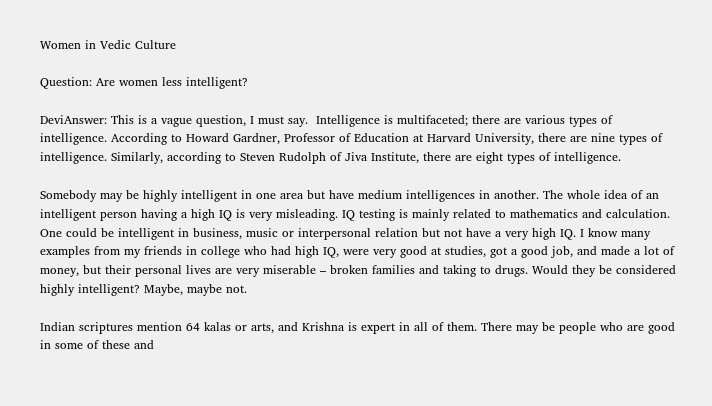Women in Vedic Culture

Question: Are women less intelligent?

DeviAnswer: This is a vague question, I must say.  Intelligence is multifaceted; there are various types of intelligence. According to Howard Gardner, Professor of Education at Harvard University, there are nine types of intelligence. Similarly, according to Steven Rudolph of Jiva Institute, there are eight types of intelligence.

Somebody may be highly intelligent in one area but have medium intelligences in another. The whole idea of an intelligent person having a high IQ is very misleading. IQ testing is mainly related to mathematics and calculation. One could be intelligent in business, music or interpersonal relation but not have a very high IQ. I know many examples from my friends in college who had high IQ, were very good at studies, got a good job, and made a lot of money, but their personal lives are very miserable – broken families and taking to drugs. Would they be considered highly intelligent? Maybe, maybe not.

Indian scriptures mention 64 kalas or arts, and Krishna is expert in all of them. There may be people who are good in some of these and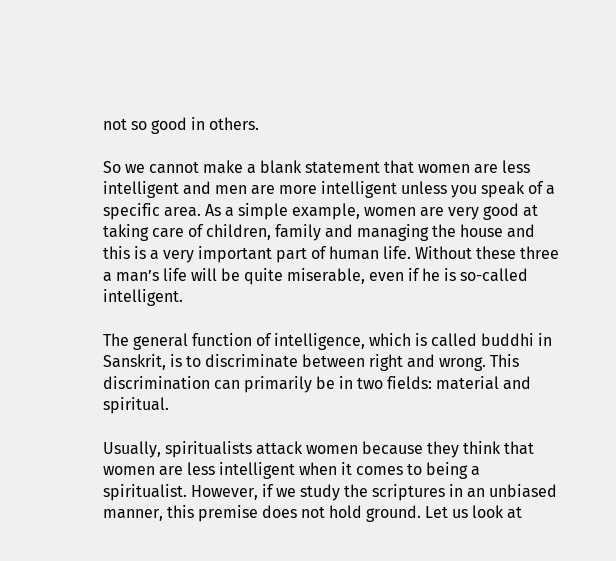not so good in others.

So we cannot make a blank statement that women are less intelligent and men are more intelligent unless you speak of a specific area. As a simple example, women are very good at taking care of children, family and managing the house and this is a very important part of human life. Without these three a man’s life will be quite miserable, even if he is so-called intelligent.

The general function of intelligence, which is called buddhi in Sanskrit, is to discriminate between right and wrong. This discrimination can primarily be in two fields: material and spiritual.

Usually, spiritualists attack women because they think that women are less intelligent when it comes to being a spiritualist. However, if we study the scriptures in an unbiased manner, this premise does not hold ground. Let us look at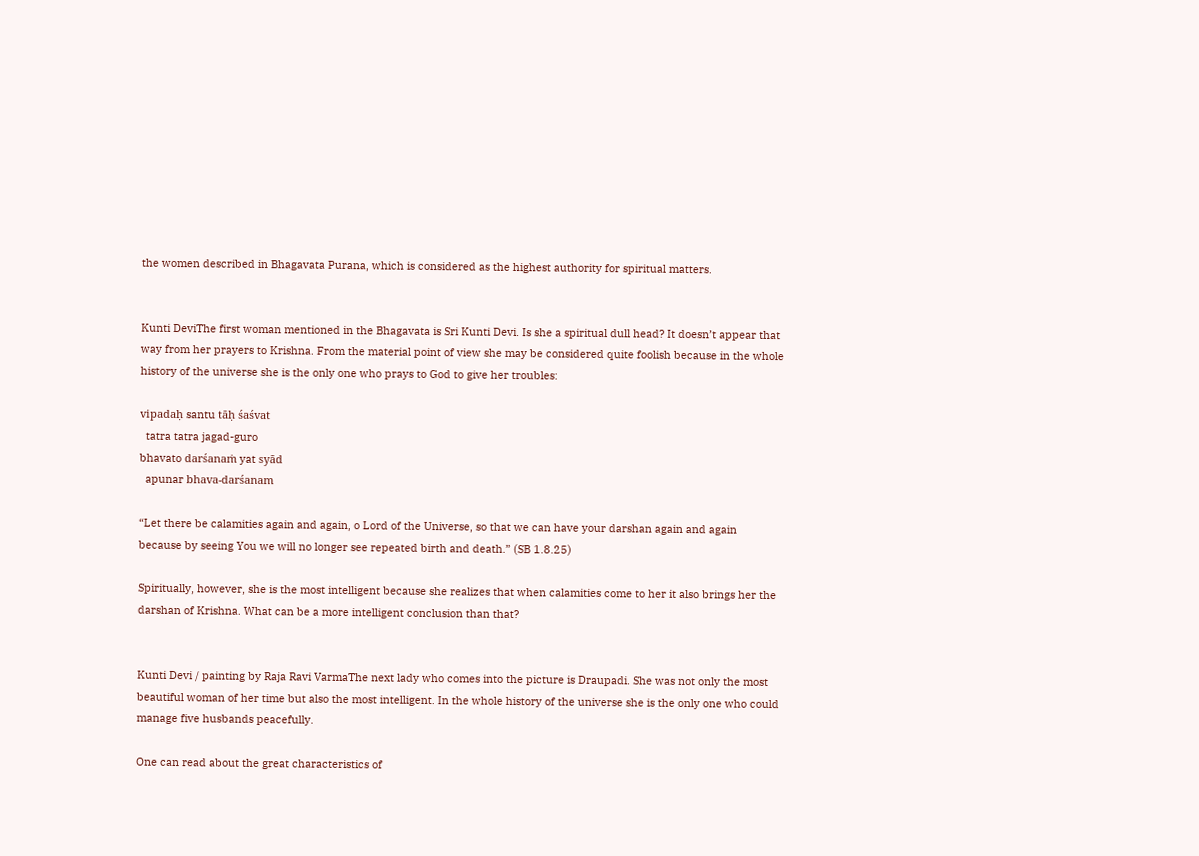the women described in Bhagavata Purana, which is considered as the highest authority for spiritual matters.


Kunti DeviThe first woman mentioned in the Bhagavata is Sri Kunti Devi. Is she a spiritual dull head? It doesn’t appear that way from her prayers to Krishna. From the material point of view she may be considered quite foolish because in the whole history of the universe she is the only one who prays to God to give her troubles:

vipadaḥ santu tāḥ śaśvat
  tatra tatra jagad-guro
bhavato darśanaṁ yat syād
  apunar bhava-darśanam

“Let there be calamities again and again, o Lord of the Universe, so that we can have your darshan again and again because by seeing You we will no longer see repeated birth and death.” (SB 1.8.25)

Spiritually, however, she is the most intelligent because she realizes that when calamities come to her it also brings her the darshan of Krishna. What can be a more intelligent conclusion than that?


Kunti Devi / painting by Raja Ravi VarmaThe next lady who comes into the picture is Draupadi. She was not only the most beautiful woman of her time but also the most intelligent. In the whole history of the universe she is the only one who could manage five husbands peacefully.

One can read about the great characteristics of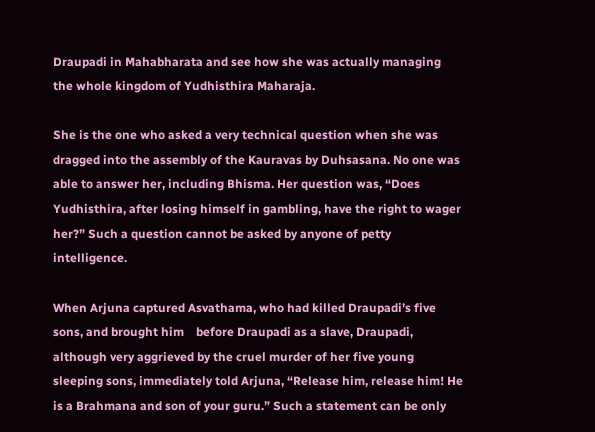Draupadi in Mahabharata and see how she was actually managing the whole kingdom of Yudhisthira Maharaja.

She is the one who asked a very technical question when she was dragged into the assembly of the Kauravas by Duhsasana. No one was able to answer her, including Bhisma. Her question was, “Does Yudhisthira, after losing himself in gambling, have the right to wager her?” Such a question cannot be asked by anyone of petty intelligence.

When Arjuna captured Asvathama, who had killed Draupadi’s five sons, and brought him    before Draupadi as a slave, Draupadi, although very aggrieved by the cruel murder of her five young sleeping sons, immediately told Arjuna, “Release him, release him! He is a Brahmana and son of your guru.” Such a statement can be only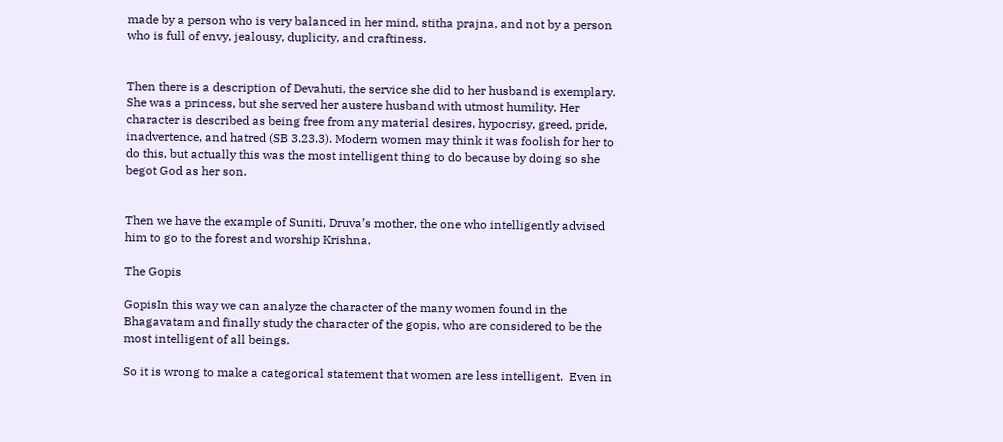made by a person who is very balanced in her mind, stitha prajna, and not by a person who is full of envy, jealousy, duplicity, and craftiness.


Then there is a description of Devahuti, the service she did to her husband is exemplary. She was a princess, but she served her austere husband with utmost humility. Her character is described as being free from any material desires, hypocrisy, greed, pride, inadvertence, and hatred (SB 3.23.3). Modern women may think it was foolish for her to do this, but actually this was the most intelligent thing to do because by doing so she begot God as her son.


Then we have the example of Suniti, Druva’s mother, the one who intelligently advised him to go to the forest and worship Krishna.

The Gopis

GopisIn this way we can analyze the character of the many women found in the Bhagavatam and finally study the character of the gopis, who are considered to be the most intelligent of all beings.

So it is wrong to make a categorical statement that women are less intelligent.  Even in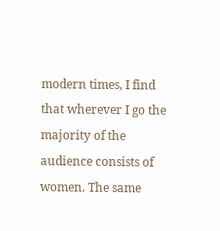modern times, I find that wherever I go the majority of the audience consists of women. The same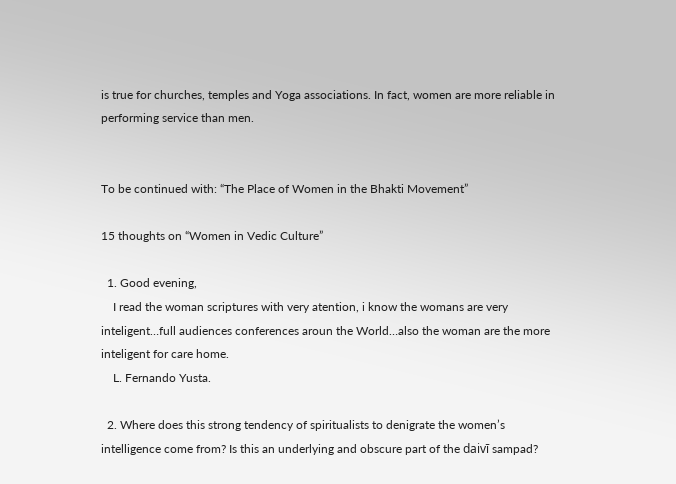is true for churches, temples and Yoga associations. In fact, women are more reliable in performing service than men.


To be continued with: “The Place of Women in the Bhakti Movement”

15 thoughts on “Women in Vedic Culture”

  1. Good evening,
    I read the woman scriptures with very atention, i know the womans are very inteligent…full audiences conferences aroun the World…also the woman are the more inteligent for care home.
    L. Fernando Yusta.

  2. Where does this strong tendency of spiritualists to denigrate the women’s intelligence come from? Is this an underlying and obscure part of the daivī sampad?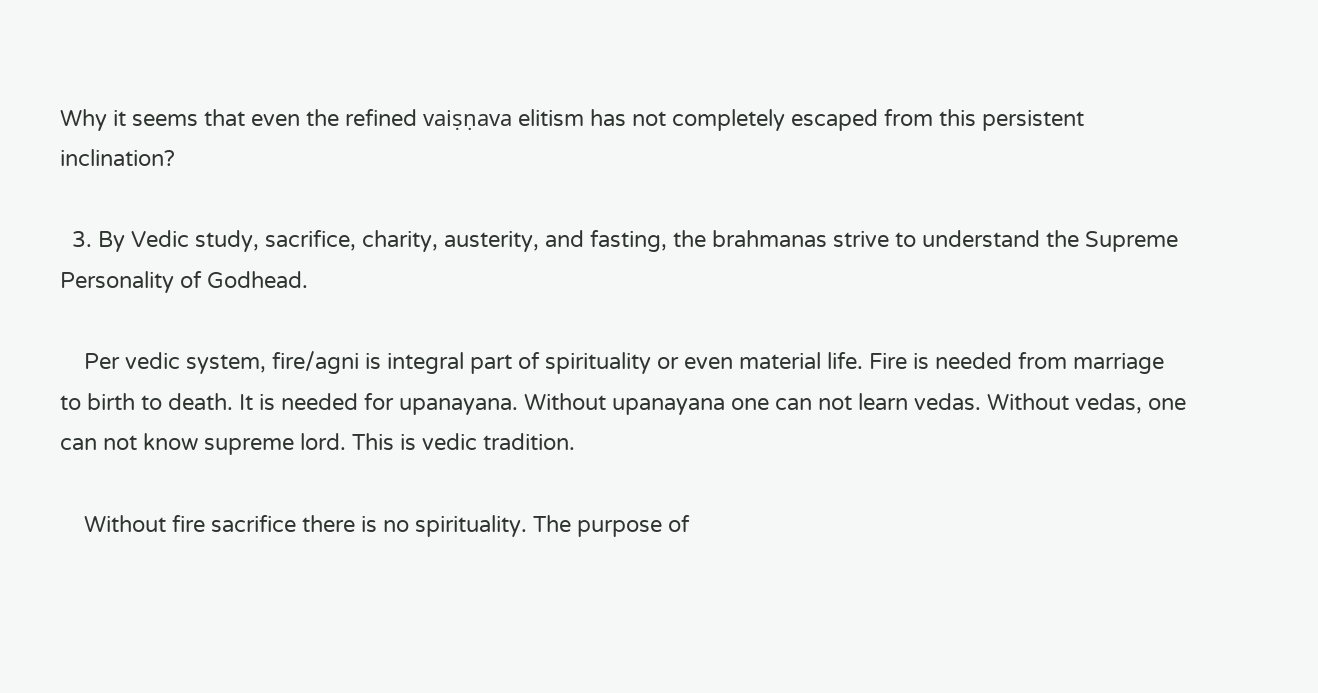Why it seems that even the refined vaiṣṇava elitism has not completely escaped from this persistent inclination?

  3. By Vedic study, sacrifice, charity, austerity, and fasting, the brahmanas strive to understand the Supreme Personality of Godhead.

    Per vedic system, fire/agni is integral part of spirituality or even material life. Fire is needed from marriage to birth to death. It is needed for upanayana. Without upanayana one can not learn vedas. Without vedas, one can not know supreme lord. This is vedic tradition.

    Without fire sacrifice there is no spirituality. The purpose of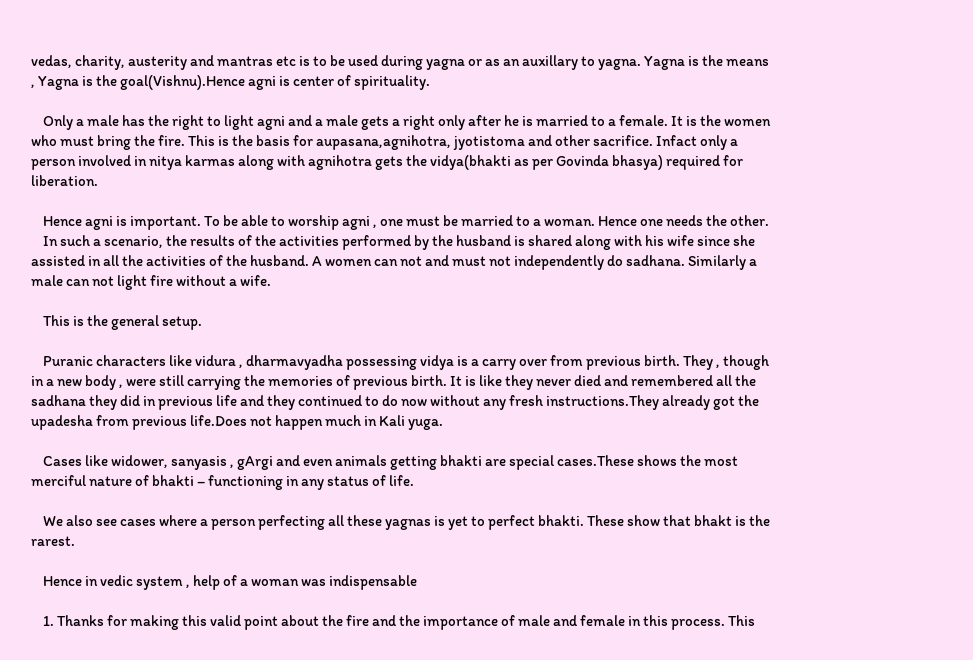vedas, charity, austerity and mantras etc is to be used during yagna or as an auxillary to yagna. Yagna is the means , Yagna is the goal(Vishnu).Hence agni is center of spirituality.

    Only a male has the right to light agni and a male gets a right only after he is married to a female. It is the women who must bring the fire. This is the basis for aupasana,agnihotra, jyotistoma and other sacrifice. Infact only a person involved in nitya karmas along with agnihotra gets the vidya(bhakti as per Govinda bhasya) required for liberation.

    Hence agni is important. To be able to worship agni , one must be married to a woman. Hence one needs the other.
    In such a scenario, the results of the activities performed by the husband is shared along with his wife since she assisted in all the activities of the husband. A women can not and must not independently do sadhana. Similarly a male can not light fire without a wife.

    This is the general setup.

    Puranic characters like vidura , dharmavyadha possessing vidya is a carry over from previous birth. They , though in a new body , were still carrying the memories of previous birth. It is like they never died and remembered all the sadhana they did in previous life and they continued to do now without any fresh instructions.They already got the upadesha from previous life.Does not happen much in Kali yuga.

    Cases like widower, sanyasis , gArgi and even animals getting bhakti are special cases.These shows the most merciful nature of bhakti – functioning in any status of life.

    We also see cases where a person perfecting all these yagnas is yet to perfect bhakti. These show that bhakt is the rarest.

    Hence in vedic system , help of a woman was indispensable

    1. Thanks for making this valid point about the fire and the importance of male and female in this process. This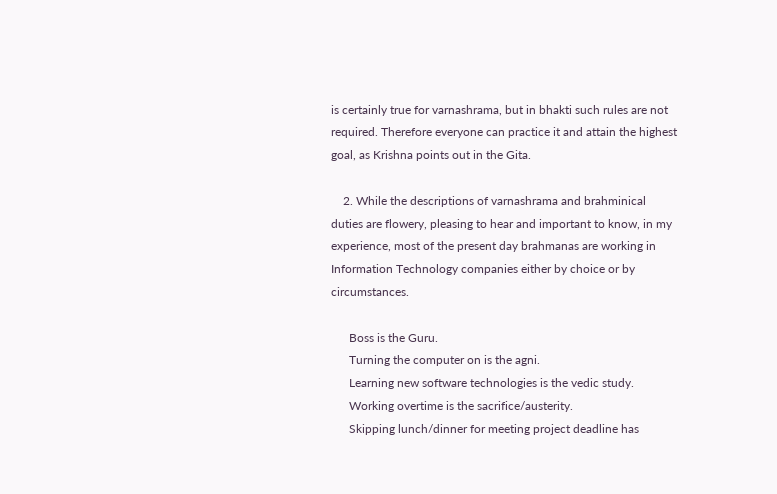is certainly true for varnashrama, but in bhakti such rules are not required. Therefore everyone can practice it and attain the highest goal, as Krishna points out in the Gita.

    2. While the descriptions of varnashrama and brahminical duties are flowery, pleasing to hear and important to know, in my experience, most of the present day brahmanas are working in Information Technology companies either by choice or by circumstances.

      Boss is the Guru.
      Turning the computer on is the agni.
      Learning new software technologies is the vedic study.
      Working overtime is the sacrifice/austerity.
      Skipping lunch/dinner for meeting project deadline has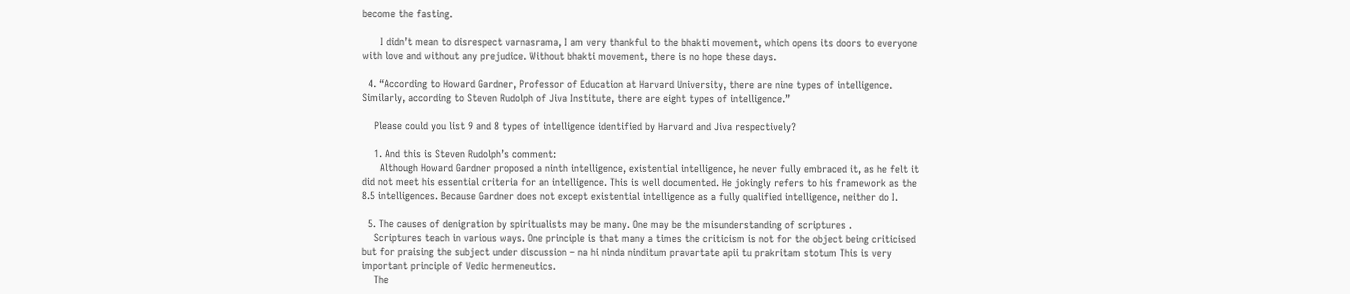become the fasting.

      I didn’t mean to disrespect varnasrama, I am very thankful to the bhakti movement, which opens its doors to everyone with love and without any prejudice. Without bhakti movement, there is no hope these days.

  4. “According to Howard Gardner, Professor of Education at Harvard University, there are nine types of intelligence. Similarly, according to Steven Rudolph of Jiva Institute, there are eight types of intelligence.”

    Please could you list 9 and 8 types of intelligence identified by Harvard and Jiva respectively?

    1. And this is Steven Rudolph’s comment:
      Although Howard Gardner proposed a ninth intelligence, existential intelligence, he never fully embraced it, as he felt it did not meet his essential criteria for an intelligence. This is well documented. He jokingly refers to his framework as the 8.5 intelligences. Because Gardner does not except existential intelligence as a fully qualified intelligence, neither do I.

  5. The causes of denigration by spiritualists may be many. One may be the misunderstanding of scriptures .
    Scriptures teach in various ways. One principle is that many a times the criticism is not for the object being criticised but for praising the subject under discussion – na hi ninda ninditum pravartate apii tu prakritam stotum This is very important principle of Vedic hermeneutics.
    The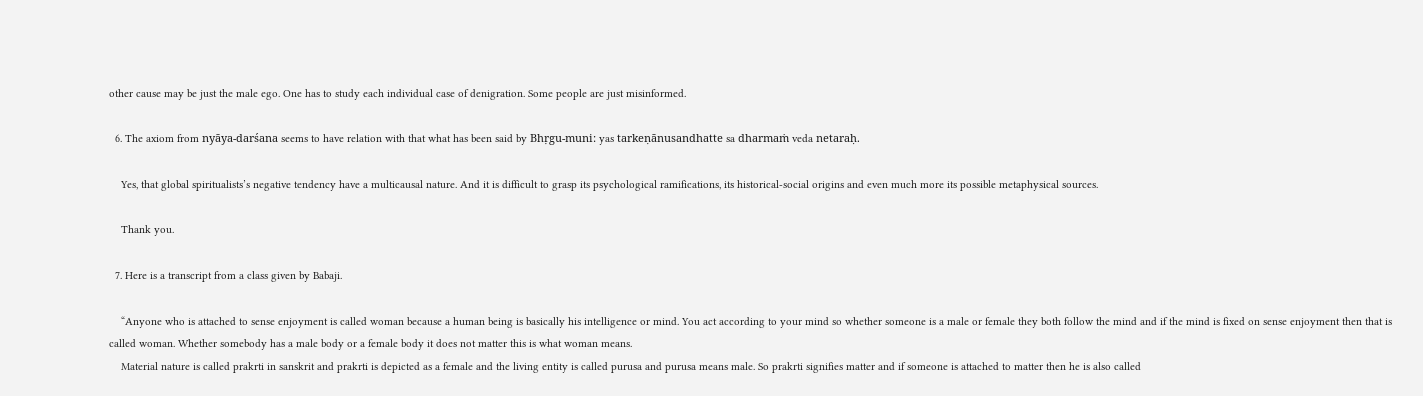other cause may be just the male ego. One has to study each individual case of denigration. Some people are just misinformed.

  6. The axiom from nyāya-darśana seems to have relation with that what has been said by Bhṛgu-muni: yas tarkeṇānusandhatte sa dharmaṁ veda netaraḥ.

    Yes, that global spiritualists’s negative tendency have a multicausal nature. And it is difficult to grasp its psychological ramifications, its historical-social origins and even much more its possible metaphysical sources.

    Thank you.

  7. Here is a transcript from a class given by Babaji.

    “Anyone who is attached to sense enjoyment is called woman because a human being is basically his intelligence or mind. You act according to your mind so whether someone is a male or female they both follow the mind and if the mind is fixed on sense enjoyment then that is called woman. Whether somebody has a male body or a female body it does not matter this is what woman means.
    Material nature is called prakrti in sanskrit and prakrti is depicted as a female and the living entity is called purusa and purusa means male. So prakrti signifies matter and if someone is attached to matter then he is also called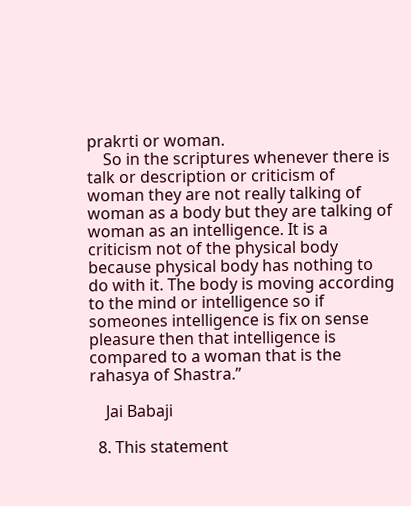prakrti or woman.
    So in the scriptures whenever there is talk or description or criticism of woman they are not really talking of woman as a body but they are talking of woman as an intelligence. It is a criticism not of the physical body because physical body has nothing to do with it. The body is moving according to the mind or intelligence so if someones intelligence is fix on sense pleasure then that intelligence is compared to a woman that is the rahasya of Shastra.”

    Jai Babaji

  8. This statement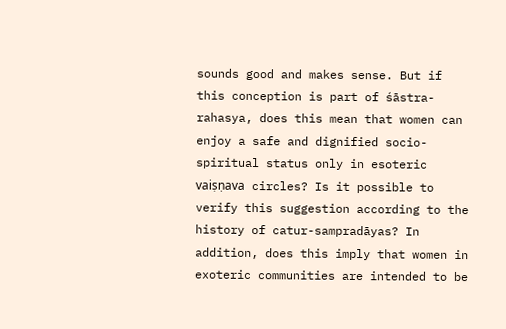sounds good and makes sense. But if this conception is part of śāstra-rahasya, does this mean that women can enjoy a safe and dignified socio-spiritual status only in esoteric vaiṣṇava circles? Is it possible to verify this suggestion according to the history of catur-sampradāyas? In addition, does this imply that women in exoteric communities are intended to be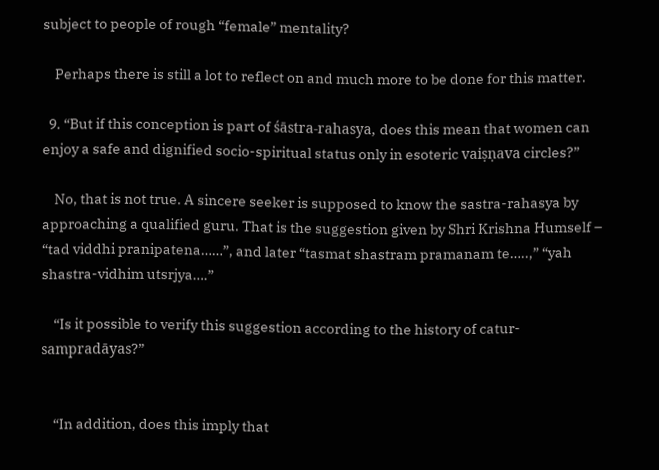subject to people of rough “female” mentality?

    Perhaps there is still a lot to reflect on and much more to be done for this matter.

  9. “But if this conception is part of śāstra-rahasya, does this mean that women can enjoy a safe and dignified socio-spiritual status only in esoteric vaiṣṇava circles?”

    No, that is not true. A sincere seeker is supposed to know the sastra-rahasya by approaching a qualified guru. That is the suggestion given by Shri Krishna Humself – “tad viddhi pranipatena……”, and later “tasmat shastram pramanam te…..,” “yah shastra-vidhim utsrjya….”

    “Is it possible to verify this suggestion according to the history of catur-sampradāyas?”


    “In addition, does this imply that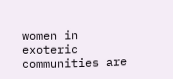women in exoteric communities are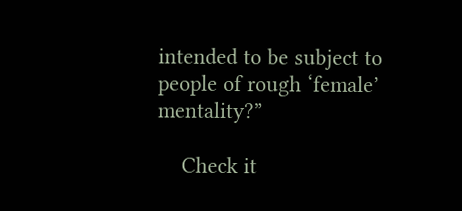intended to be subject to people of rough ‘female’ mentality?”

    Check it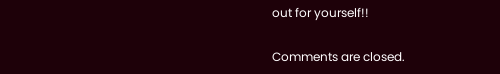out for yourself!!

Comments are closed.